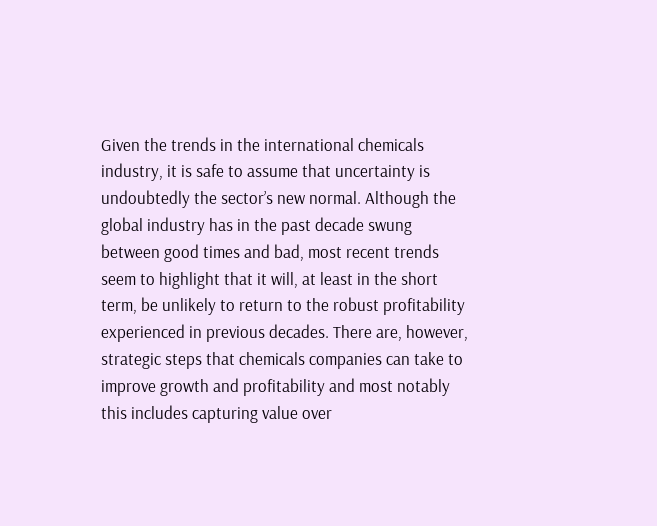Given the trends in the international chemicals industry, it is safe to assume that uncertainty is undoubtedly the sector’s new normal. Although the global industry has in the past decade swung between good times and bad, most recent trends seem to highlight that it will, at least in the short term, be unlikely to return to the robust profitability experienced in previous decades. There are, however, strategic steps that chemicals companies can take to improve growth and profitability and most notably this includes capturing value over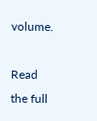volume.

Read the full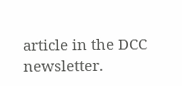article in the DCC newsletter.